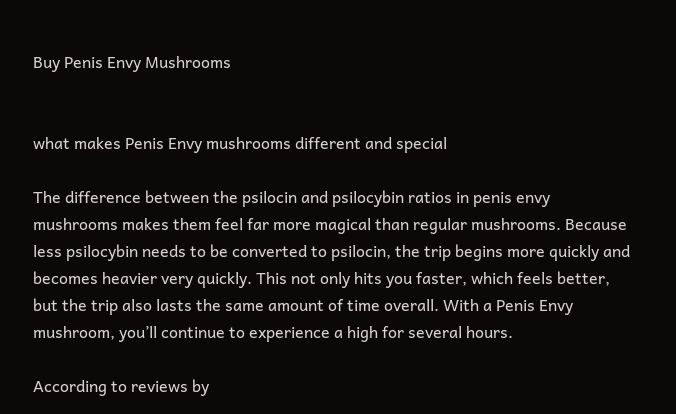Buy Penis Envy Mushrooms


what makes Penis Envy mushrooms different and special

The difference between the psilocin and psilocybin ratios in penis envy mushrooms makes them feel far more magical than regular mushrooms. Because less psilocybin needs to be converted to psilocin, the trip begins more quickly and becomes heavier very quickly. This not only hits you faster, which feels better, but the trip also lasts the same amount of time overall. With a Penis Envy mushroom, you’ll continue to experience a high for several hours.

According to reviews by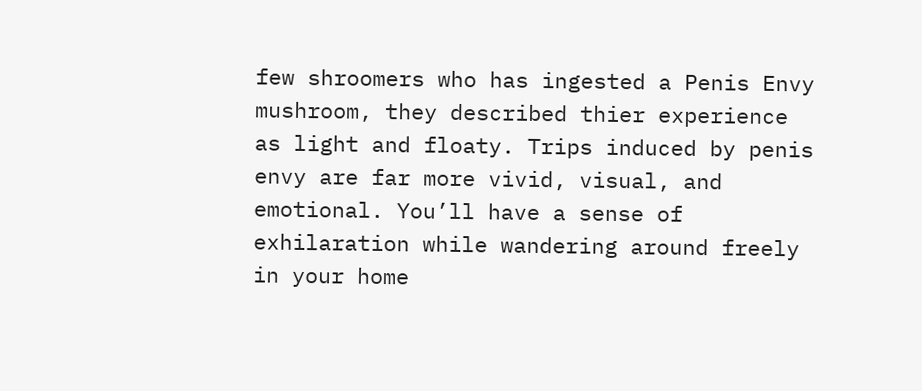few shroomers who has ingested a Penis Envy mushroom, they described thier experience as light and floaty. Trips induced by penis envy are far more vivid, visual, and emotional. You’ll have a sense of exhilaration while wandering around freely in your home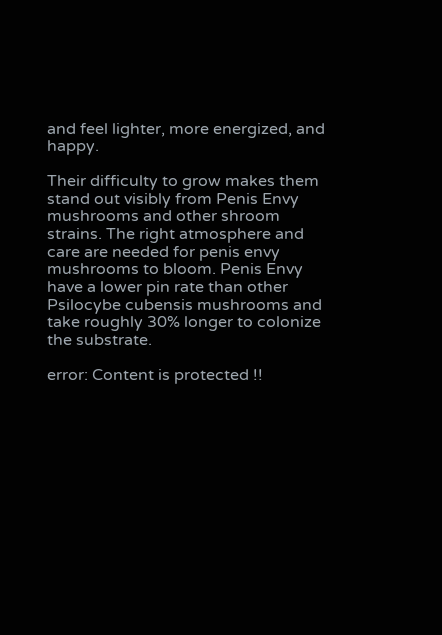and feel lighter, more energized, and happy.

Their difficulty to grow makes them stand out visibly from Penis Envy mushrooms and other shroom strains. The right atmosphere and care are needed for penis envy mushrooms to bloom. Penis Envy have a lower pin rate than other Psilocybe cubensis mushrooms and take roughly 30% longer to colonize the substrate.

error: Content is protected !!